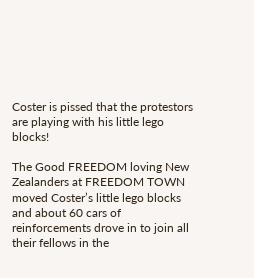Coster is pissed that the protestors are playing with his little lego blocks!

The Good FREEDOM loving New Zealanders at FREEDOM TOWN moved Coster’s little lego blocks and about 60 cars of reinforcements drove in to join all their fellows in the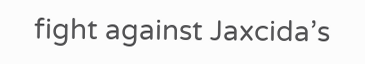fight against Jaxcida’s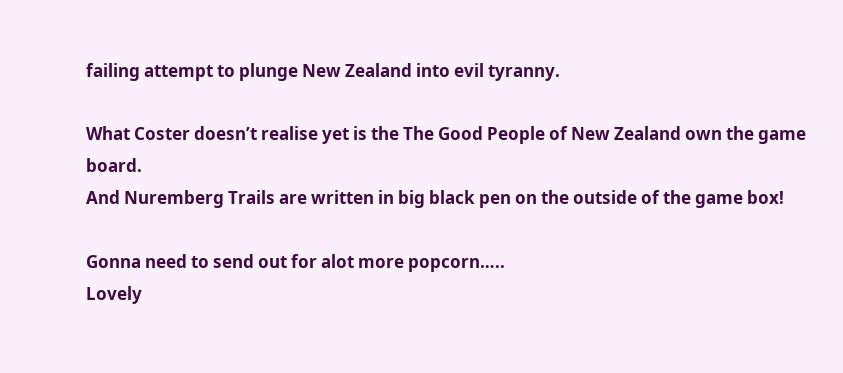failing attempt to plunge New Zealand into evil tyranny.

What Coster doesn’t realise yet is the The Good People of New Zealand own the game board.
And Nuremberg Trails are written in big black pen on the outside of the game box!

Gonna need to send out for alot more popcorn…..
Lovely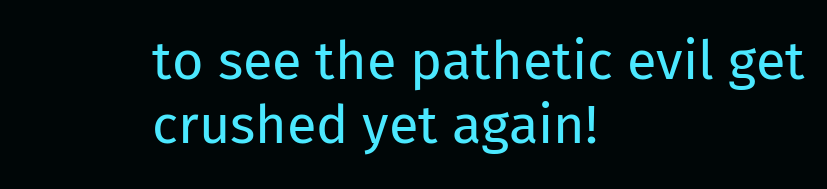to see the pathetic evil get crushed yet again!